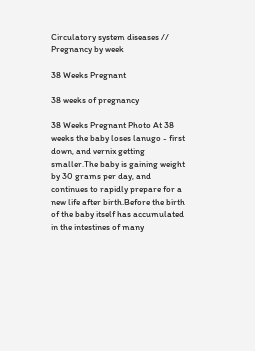Circulatory system diseases // Pregnancy by week

38 Weeks Pregnant

38 weeks of pregnancy

38 Weeks Pregnant Photo At 38 weeks the baby loses lanugo - first down, and vernix getting smaller.The baby is gaining weight by 30 grams per day, and continues to rapidly prepare for a new life after birth.Before the birth of the baby itself has accumulated in the intestines of many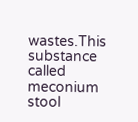wastes.This substance called meconium stool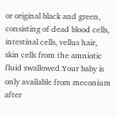or original black and green, consisting of dead blood cells, intestinal cells, vellus hair, skin cells from the amniotic fluid swallowed.Your baby is only available from meconium after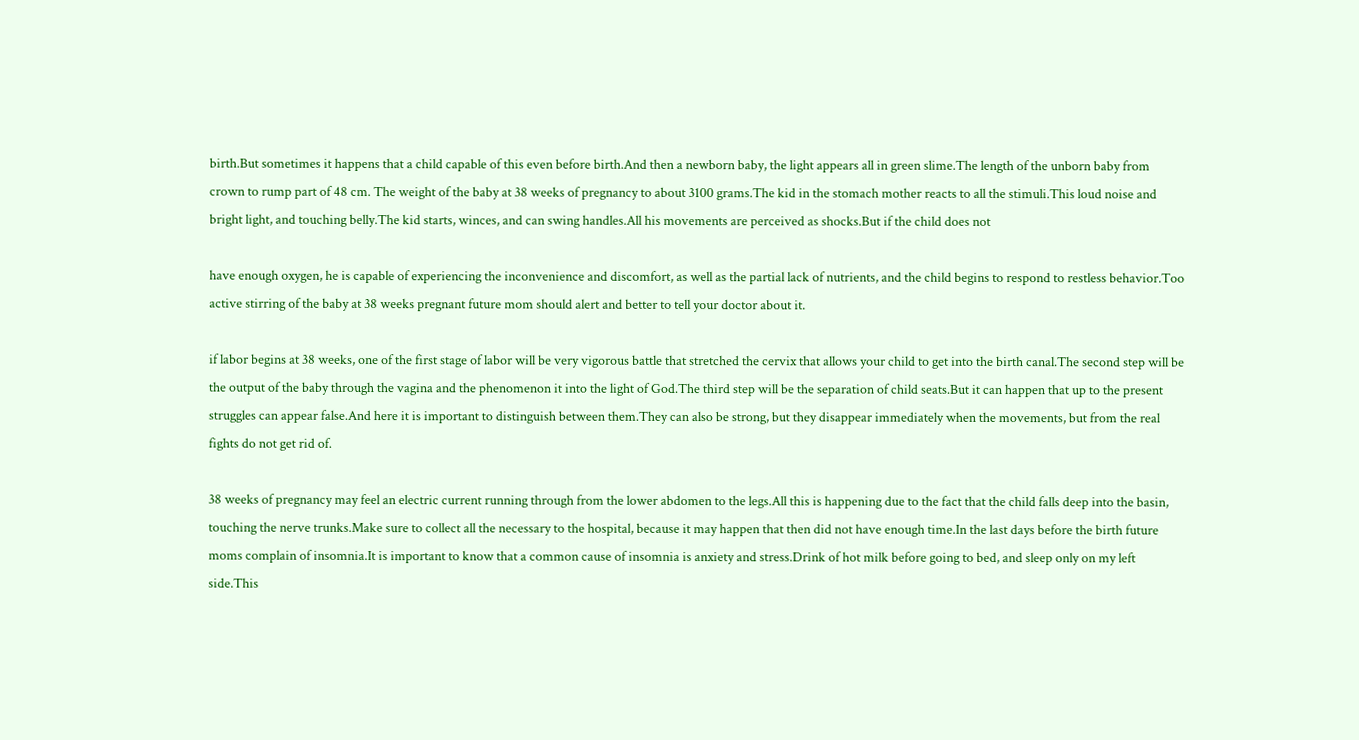birth.But sometimes it happens that a child capable of this even before birth.And then a newborn baby, the light appears all in green slime.The length of the unborn baby from crown to rump part of 48 cm. The weight of the baby at 38 weeks of pregnancy to about 3100 grams.The kid in the stomach mother reacts to all the stimuli.This loud noise and bright light, and touching belly.The kid starts, winces, and can swing handles.All his movements are perceived as shocks.But if the child does not

have enough oxygen, he is capable of experiencing the inconvenience and discomfort, as well as the partial lack of nutrients, and the child begins to respond to restless behavior.Too active stirring of the baby at 38 weeks pregnant future mom should alert and better to tell your doctor about it.

if labor begins at 38 weeks, one of the first stage of labor will be very vigorous battle that stretched the cervix that allows your child to get into the birth canal.The second step will be the output of the baby through the vagina and the phenomenon it into the light of God.The third step will be the separation of child seats.But it can happen that up to the present struggles can appear false.And here it is important to distinguish between them.They can also be strong, but they disappear immediately when the movements, but from the real fights do not get rid of.

38 weeks of pregnancy may feel an electric current running through from the lower abdomen to the legs.All this is happening due to the fact that the child falls deep into the basin, touching the nerve trunks.Make sure to collect all the necessary to the hospital, because it may happen that then did not have enough time.In the last days before the birth future moms complain of insomnia.It is important to know that a common cause of insomnia is anxiety and stress.Drink of hot milk before going to bed, and sleep only on my left side.This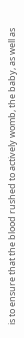is to ensure that the blood rushed to actively womb, the baby, as well as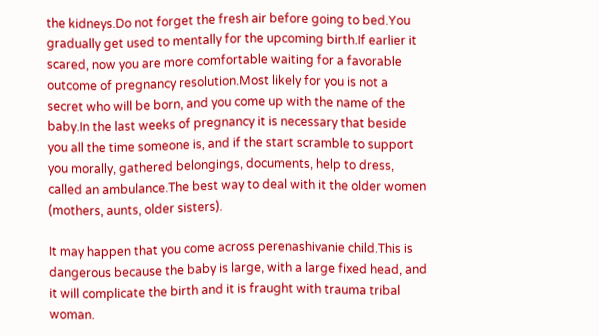the kidneys.Do not forget the fresh air before going to bed.You gradually get used to mentally for the upcoming birth.If earlier it scared, now you are more comfortable waiting for a favorable outcome of pregnancy resolution.Most likely for you is not a secret who will be born, and you come up with the name of the baby.In the last weeks of pregnancy it is necessary that beside you all the time someone is, and if the start scramble to support you morally, gathered belongings, documents, help to dress, called an ambulance.The best way to deal with it the older women (mothers, aunts, older sisters).

It may happen that you come across perenashivanie child.This is dangerous because the baby is large, with a large fixed head, and it will complicate the birth and it is fraught with trauma tribal woman.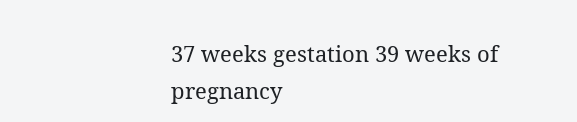37 weeks gestation 39 weeks of pregnancy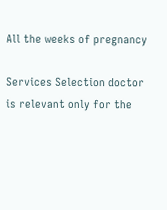All the weeks of pregnancy

Services Selection doctor is relevant only for the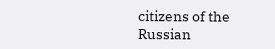citizens of the Russian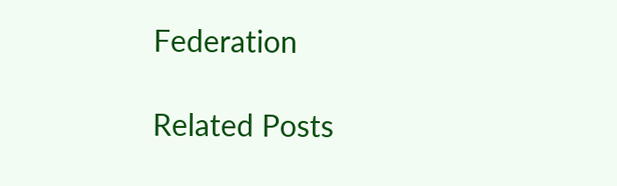Federation

Related Posts